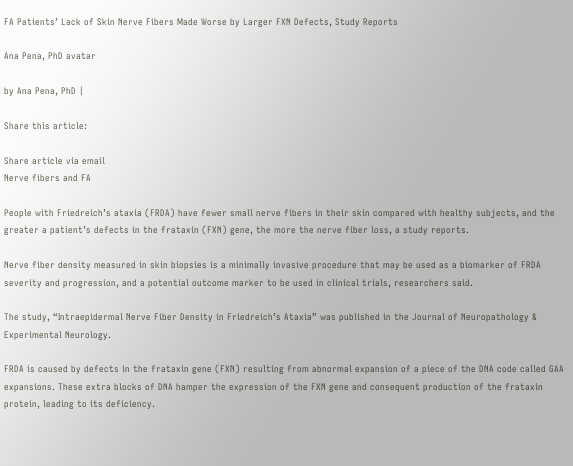FA Patients’ Lack of Skin Nerve Fibers Made Worse by Larger FXN Defects, Study Reports

Ana Pena, PhD avatar

by Ana Pena, PhD |

Share this article:

Share article via email
Nerve fibers and FA

People with Friedreich’s ataxia (FRDA) have fewer small nerve fibers in their skin compared with healthy subjects, and the greater a patient’s defects in the frataxin (FXN) gene, the more the nerve fiber loss, a study reports.

Nerve fiber density measured in skin biopsies is a minimally invasive procedure that may be used as a biomarker of FRDA severity and progression, and a potential outcome marker to be used in clinical trials, researchers said.

The study, “Intraepidermal Nerve Fiber Density in Friedreich’s Ataxia” was published in the Journal of Neuropathology & Experimental Neurology.

FRDA is caused by defects in the frataxin gene (FXN) resulting from abnormal expansion of a piece of the DNA code called GAA expansions. These extra blocks of DNA hamper the expression of the FXN gene and consequent production of the frataxin protein, leading to its deficiency.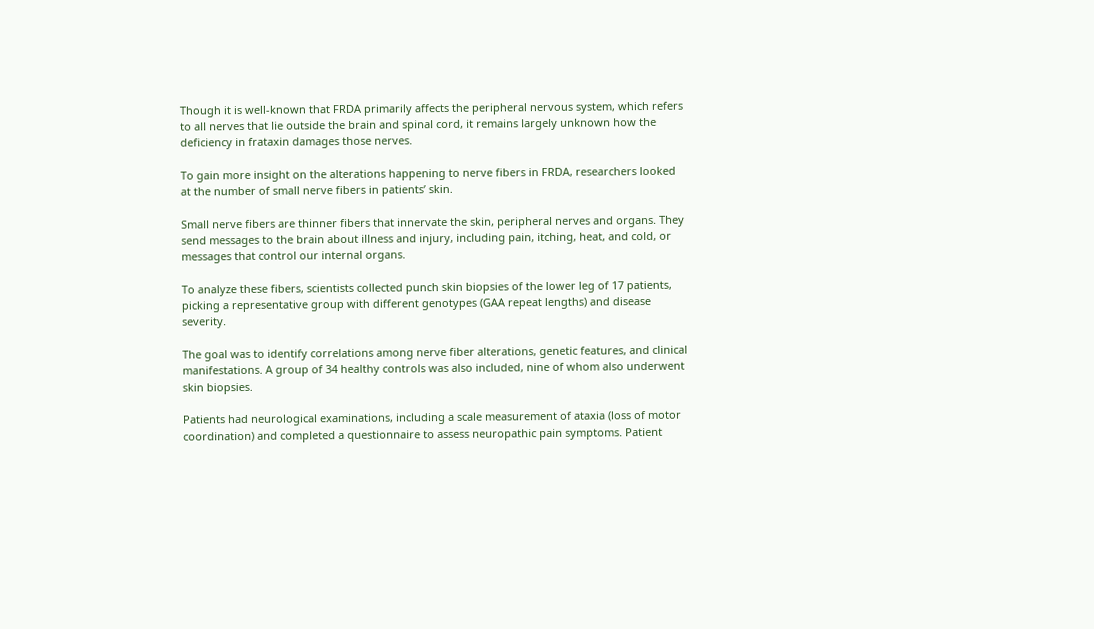Though it is well-known that FRDA primarily affects the peripheral nervous system, which refers to all nerves that lie outside the brain and spinal cord, it remains largely unknown how the deficiency in frataxin damages those nerves.

To gain more insight on the alterations happening to nerve fibers in FRDA, researchers looked at the number of small nerve fibers in patients’ skin.

Small nerve fibers are thinner fibers that innervate the skin, peripheral nerves and organs. They send messages to the brain about illness and injury, including pain, itching, heat, and cold, or messages that control our internal organs.

To analyze these fibers, scientists collected punch skin biopsies of the lower leg of 17 patients, picking a representative group with different genotypes (GAA repeat lengths) and disease severity.

The goal was to identify correlations among nerve fiber alterations, genetic features, and clinical manifestations. A group of 34 healthy controls was also included, nine of whom also underwent skin biopsies.

Patients had neurological examinations, including a scale measurement of ataxia (loss of motor coordination) and completed a questionnaire to assess neuropathic pain symptoms. Patient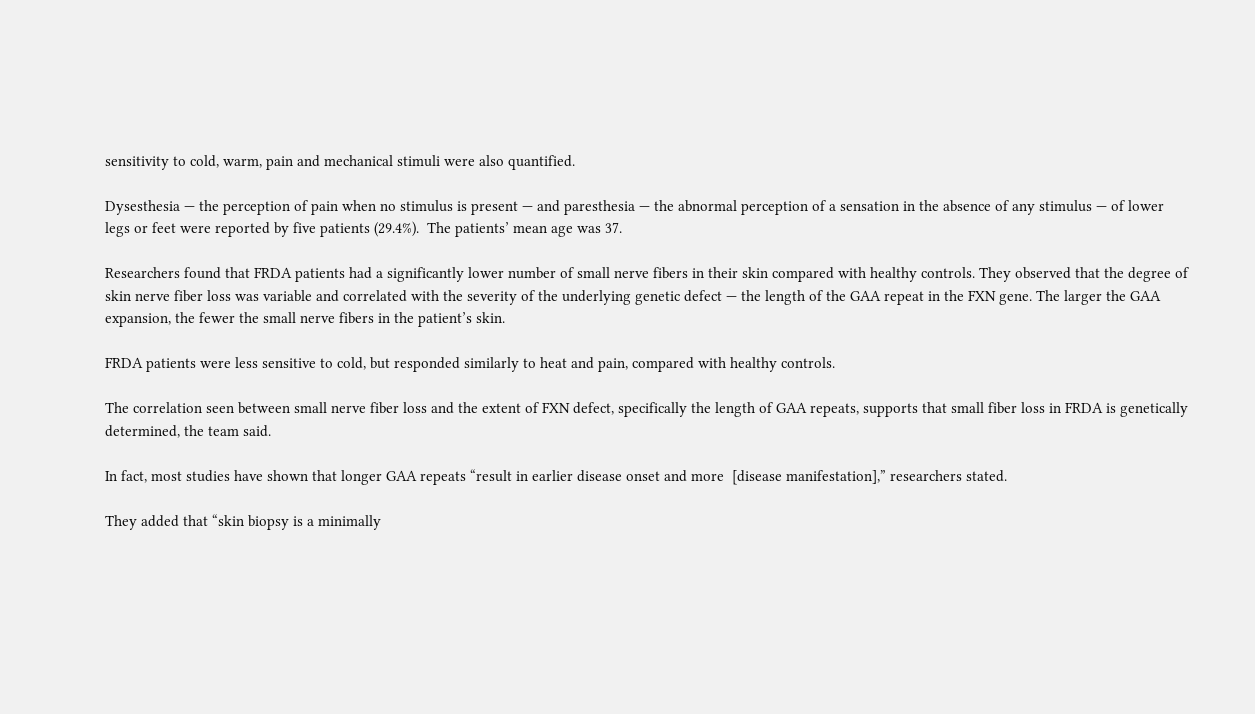sensitivity to cold, warm, pain and mechanical stimuli were also quantified.

Dysesthesia — the perception of pain when no stimulus is present — and paresthesia — the abnormal perception of a sensation in the absence of any stimulus — of lower legs or feet were reported by five patients (29.4%).  The patients’ mean age was 37.

Researchers found that FRDA patients had a significantly lower number of small nerve fibers in their skin compared with healthy controls. They observed that the degree of skin nerve fiber loss was variable and correlated with the severity of the underlying genetic defect — the length of the GAA repeat in the FXN gene. The larger the GAA expansion, the fewer the small nerve fibers in the patient’s skin.

FRDA patients were less sensitive to cold, but responded similarly to heat and pain, compared with healthy controls.

The correlation seen between small nerve fiber loss and the extent of FXN defect, specifically the length of GAA repeats, supports that small fiber loss in FRDA is genetically determined, the team said.

In fact, most studies have shown that longer GAA repeats “result in earlier disease onset and more  [disease manifestation],” researchers stated.

They added that “skin biopsy is a minimally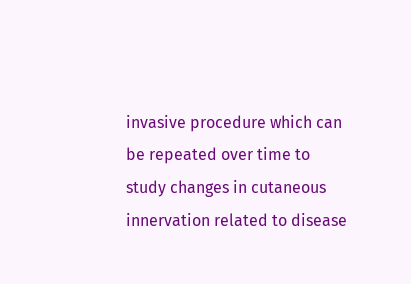invasive procedure which can be repeated over time to study changes in cutaneous innervation related to disease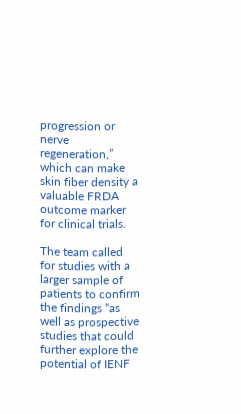progression or nerve regeneration,” which can make skin fiber density a valuable FRDA outcome marker for clinical trials.

The team called for studies with a larger sample of patients to confirm the findings “as well as prospective studies that could further explore the potential of IENF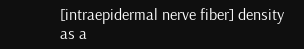[intraepidermal nerve fiber] density as a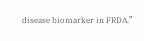disease biomarker in FRDA.”